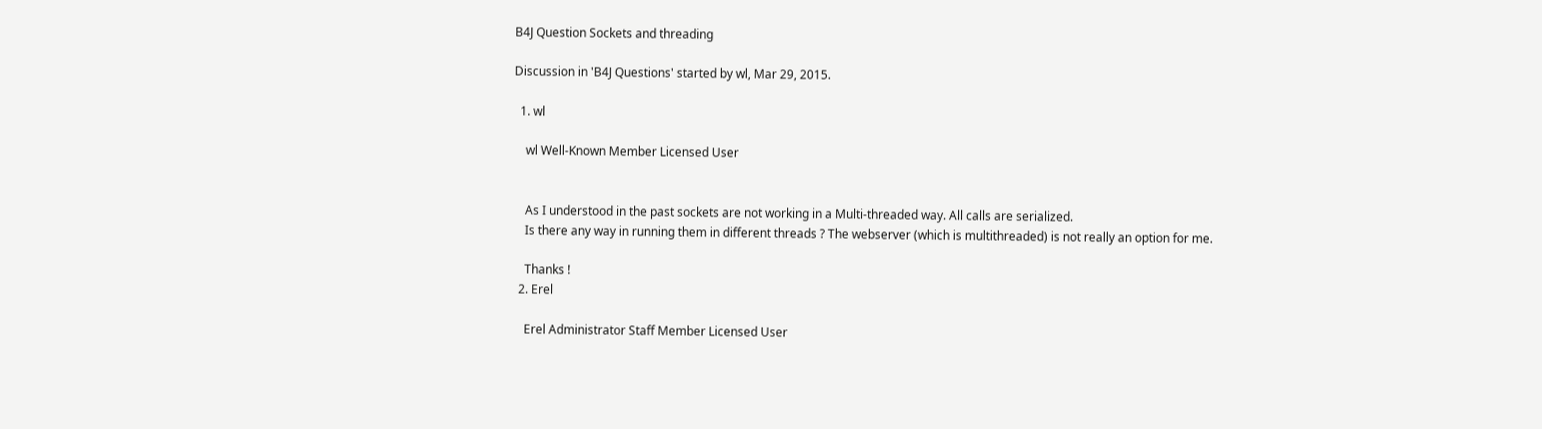B4J Question Sockets and threading

Discussion in 'B4J Questions' started by wl, Mar 29, 2015.

  1. wl

    wl Well-Known Member Licensed User


    As I understood in the past sockets are not working in a Multi-threaded way. All calls are serialized.
    Is there any way in running them in different threads ? The webserver (which is multithreaded) is not really an option for me.

    Thanks !
  2. Erel

    Erel Administrator Staff Member Licensed User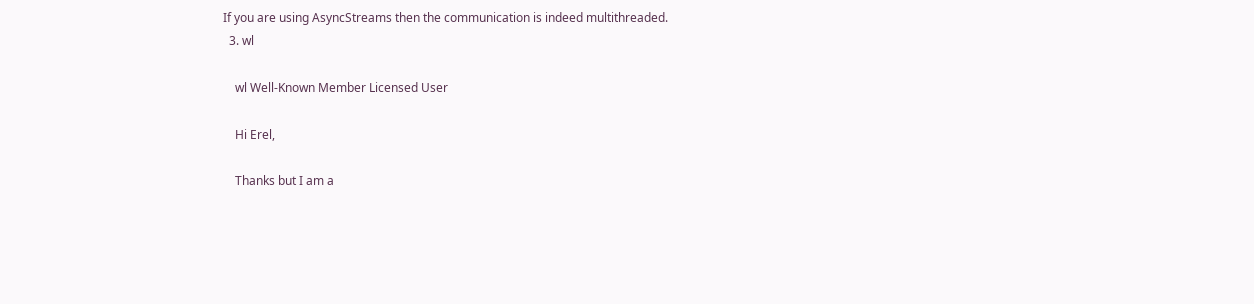If you are using AsyncStreams then the communication is indeed multithreaded.
  3. wl

    wl Well-Known Member Licensed User

    Hi Erel,

    Thanks but I am a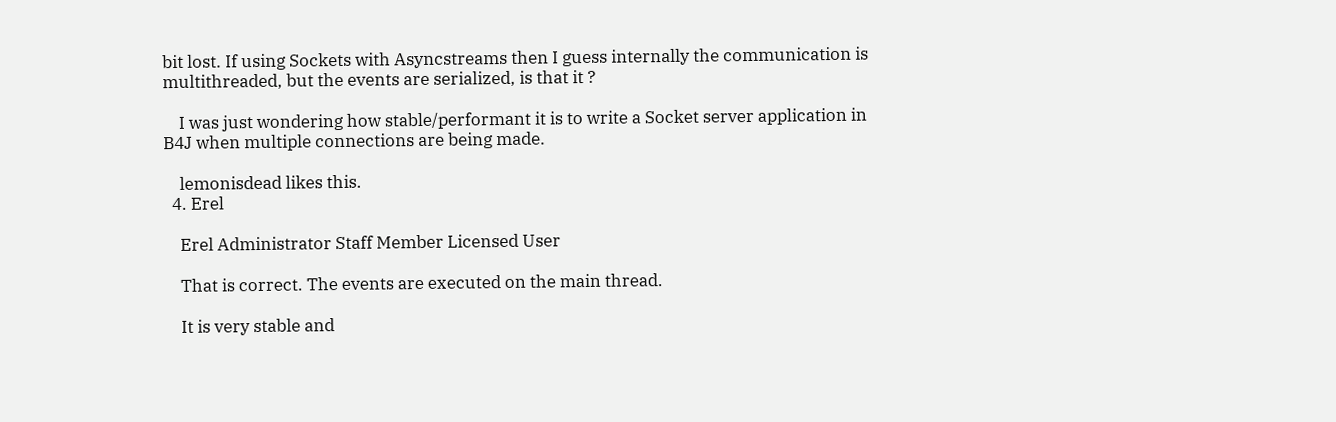bit lost. If using Sockets with Asyncstreams then I guess internally the communication is multithreaded, but the events are serialized, is that it ?

    I was just wondering how stable/performant it is to write a Socket server application in B4J when multiple connections are being made.

    lemonisdead likes this.
  4. Erel

    Erel Administrator Staff Member Licensed User

    That is correct. The events are executed on the main thread.

    It is very stable and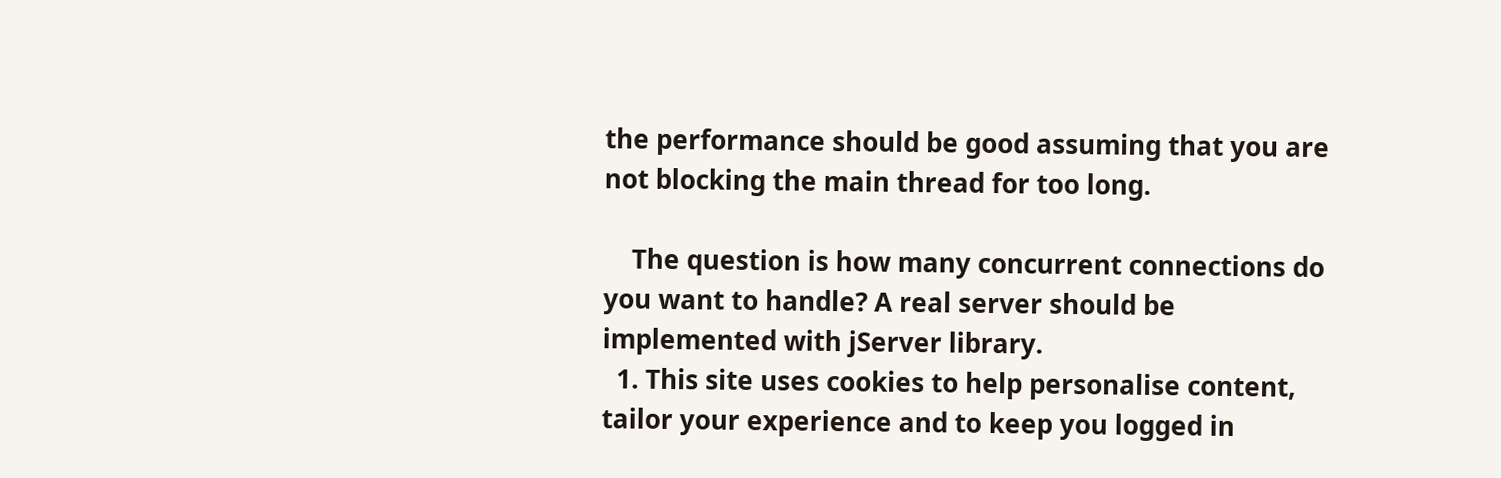the performance should be good assuming that you are not blocking the main thread for too long.

    The question is how many concurrent connections do you want to handle? A real server should be implemented with jServer library.
  1. This site uses cookies to help personalise content, tailor your experience and to keep you logged in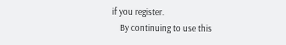if you register.
    By continuing to use this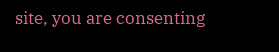site, you are consenting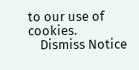to our use of cookies.
    Dismiss Notice